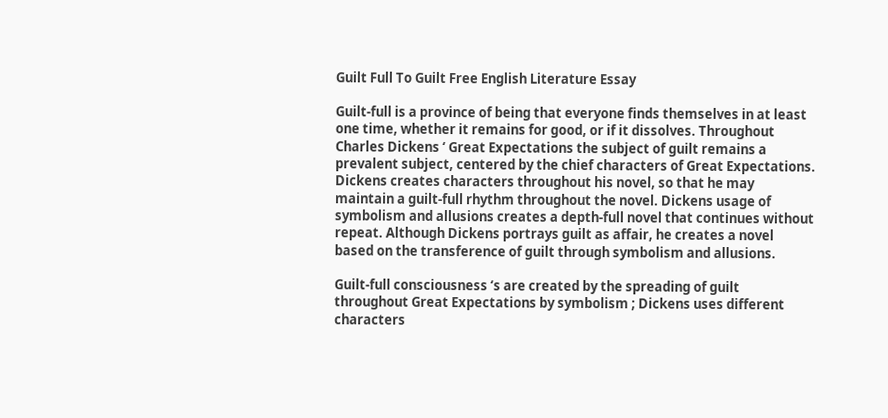Guilt Full To Guilt Free English Literature Essay

Guilt-full is a province of being that everyone finds themselves in at least one time, whether it remains for good, or if it dissolves. Throughout Charles Dickens ‘ Great Expectations the subject of guilt remains a prevalent subject, centered by the chief characters of Great Expectations. Dickens creates characters throughout his novel, so that he may maintain a guilt-full rhythm throughout the novel. Dickens usage of symbolism and allusions creates a depth-full novel that continues without repeat. Although Dickens portrays guilt as affair, he creates a novel based on the transference of guilt through symbolism and allusions.

Guilt-full consciousness ‘s are created by the spreading of guilt throughout Great Expectations by symbolism ; Dickens uses different characters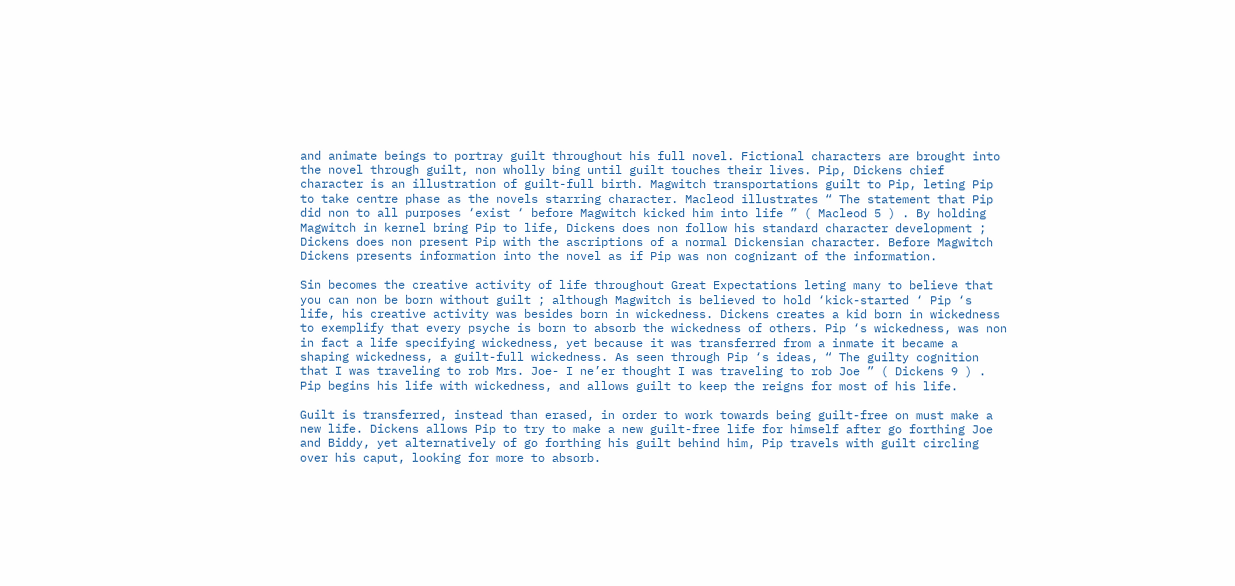and animate beings to portray guilt throughout his full novel. Fictional characters are brought into the novel through guilt, non wholly bing until guilt touches their lives. Pip, Dickens chief character is an illustration of guilt-full birth. Magwitch transportations guilt to Pip, leting Pip to take centre phase as the novels starring character. Macleod illustrates “ The statement that Pip did non to all purposes ‘exist ‘ before Magwitch kicked him into life ” ( Macleod 5 ) . By holding Magwitch in kernel bring Pip to life, Dickens does non follow his standard character development ; Dickens does non present Pip with the ascriptions of a normal Dickensian character. Before Magwitch Dickens presents information into the novel as if Pip was non cognizant of the information.

Sin becomes the creative activity of life throughout Great Expectations leting many to believe that you can non be born without guilt ; although Magwitch is believed to hold ‘kick-started ‘ Pip ‘s life, his creative activity was besides born in wickedness. Dickens creates a kid born in wickedness to exemplify that every psyche is born to absorb the wickedness of others. Pip ‘s wickedness, was non in fact a life specifying wickedness, yet because it was transferred from a inmate it became a shaping wickedness, a guilt-full wickedness. As seen through Pip ‘s ideas, “ The guilty cognition that I was traveling to rob Mrs. Joe- I ne’er thought I was traveling to rob Joe ” ( Dickens 9 ) . Pip begins his life with wickedness, and allows guilt to keep the reigns for most of his life.

Guilt is transferred, instead than erased, in order to work towards being guilt-free on must make a new life. Dickens allows Pip to try to make a new guilt-free life for himself after go forthing Joe and Biddy, yet alternatively of go forthing his guilt behind him, Pip travels with guilt circling over his caput, looking for more to absorb.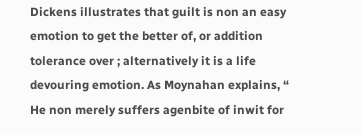Dickens illustrates that guilt is non an easy emotion to get the better of, or addition tolerance over ; alternatively it is a life devouring emotion. As Moynahan explains, “ He non merely suffers agenbite of inwit for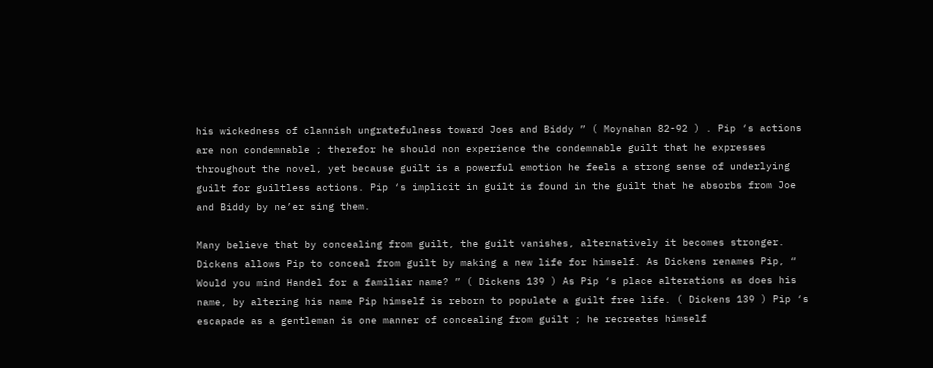his wickedness of clannish ungratefulness toward Joes and Biddy ” ( Moynahan 82-92 ) . Pip ‘s actions are non condemnable ; therefor he should non experience the condemnable guilt that he expresses throughout the novel, yet because guilt is a powerful emotion he feels a strong sense of underlying guilt for guiltless actions. Pip ‘s implicit in guilt is found in the guilt that he absorbs from Joe and Biddy by ne’er sing them.

Many believe that by concealing from guilt, the guilt vanishes, alternatively it becomes stronger. Dickens allows Pip to conceal from guilt by making a new life for himself. As Dickens renames Pip, “ Would you mind Handel for a familiar name? ” ( Dickens 139 ) As Pip ‘s place alterations as does his name, by altering his name Pip himself is reborn to populate a guilt free life. ( Dickens 139 ) Pip ‘s escapade as a gentleman is one manner of concealing from guilt ; he recreates himself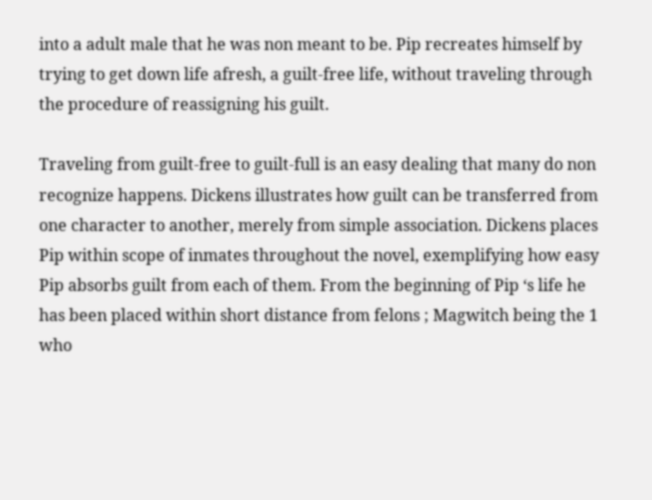into a adult male that he was non meant to be. Pip recreates himself by trying to get down life afresh, a guilt-free life, without traveling through the procedure of reassigning his guilt.

Traveling from guilt-free to guilt-full is an easy dealing that many do non recognize happens. Dickens illustrates how guilt can be transferred from one character to another, merely from simple association. Dickens places Pip within scope of inmates throughout the novel, exemplifying how easy Pip absorbs guilt from each of them. From the beginning of Pip ‘s life he has been placed within short distance from felons ; Magwitch being the 1 who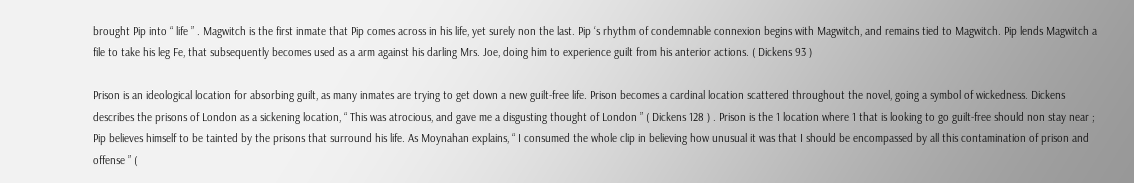brought Pip into “ life ” . Magwitch is the first inmate that Pip comes across in his life, yet surely non the last. Pip ‘s rhythm of condemnable connexion begins with Magwitch, and remains tied to Magwitch. Pip lends Magwitch a file to take his leg Fe, that subsequently becomes used as a arm against his darling Mrs. Joe, doing him to experience guilt from his anterior actions. ( Dickens 93 )

Prison is an ideological location for absorbing guilt, as many inmates are trying to get down a new guilt-free life. Prison becomes a cardinal location scattered throughout the novel, going a symbol of wickedness. Dickens describes the prisons of London as a sickening location, “ This was atrocious, and gave me a disgusting thought of London ” ( Dickens 128 ) . Prison is the 1 location where 1 that is looking to go guilt-free should non stay near ; Pip believes himself to be tainted by the prisons that surround his life. As Moynahan explains, “ I consumed the whole clip in believing how unusual it was that I should be encompassed by all this contamination of prison and offense ” (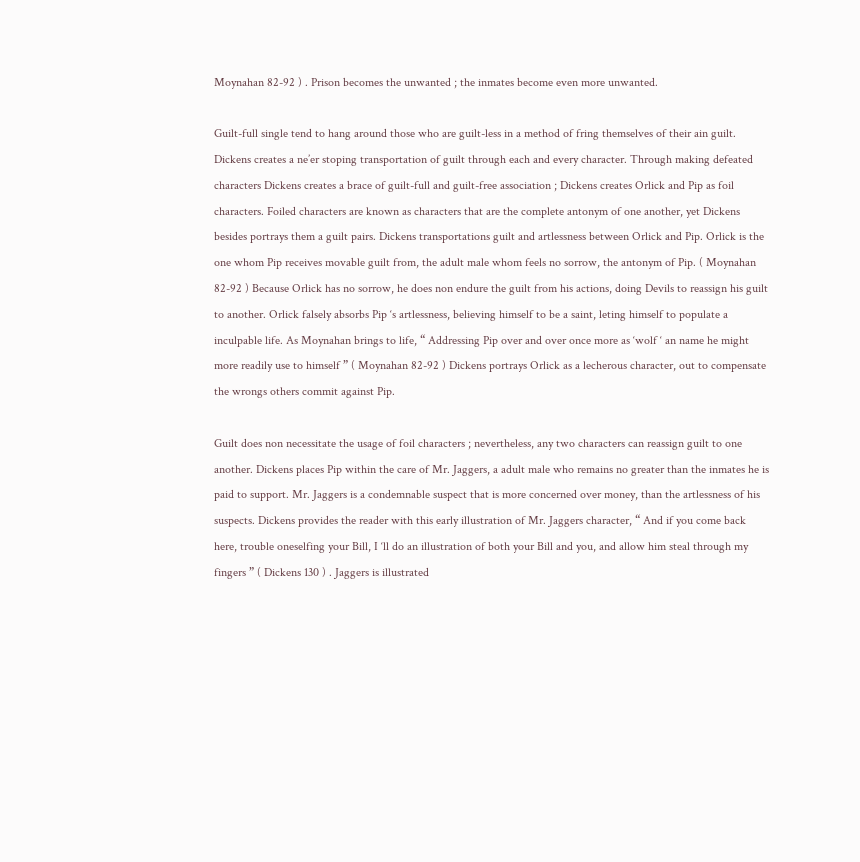Moynahan 82-92 ) . Prison becomes the unwanted ; the inmates become even more unwanted.

Guilt-full single tend to hang around those who are guilt-less in a method of fring themselves of their ain guilt. Dickens creates a ne’er stoping transportation of guilt through each and every character. Through making defeated characters Dickens creates a brace of guilt-full and guilt-free association ; Dickens creates Orlick and Pip as foil characters. Foiled characters are known as characters that are the complete antonym of one another, yet Dickens besides portrays them a guilt pairs. Dickens transportations guilt and artlessness between Orlick and Pip. Orlick is the one whom Pip receives movable guilt from, the adult male whom feels no sorrow, the antonym of Pip. ( Moynahan 82-92 ) Because Orlick has no sorrow, he does non endure the guilt from his actions, doing Devils to reassign his guilt to another. Orlick falsely absorbs Pip ‘s artlessness, believing himself to be a saint, leting himself to populate a inculpable life. As Moynahan brings to life, “ Addressing Pip over and over once more as ‘wolf ‘ an name he might more readily use to himself ” ( Moynahan 82-92 ) Dickens portrays Orlick as a lecherous character, out to compensate the wrongs others commit against Pip.

Guilt does non necessitate the usage of foil characters ; nevertheless, any two characters can reassign guilt to one another. Dickens places Pip within the care of Mr. Jaggers, a adult male who remains no greater than the inmates he is paid to support. Mr. Jaggers is a condemnable suspect that is more concerned over money, than the artlessness of his suspects. Dickens provides the reader with this early illustration of Mr. Jaggers character, “ And if you come back here, trouble oneselfing your Bill, I ‘ll do an illustration of both your Bill and you, and allow him steal through my fingers ” ( Dickens 130 ) . Jaggers is illustrated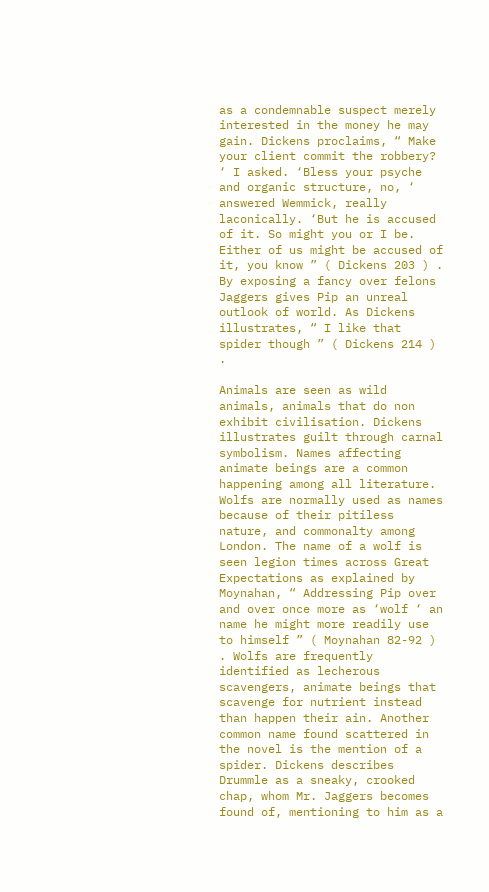as a condemnable suspect merely interested in the money he may gain. Dickens proclaims, “ Make your client commit the robbery? ‘ I asked. ‘Bless your psyche and organic structure, no, ‘ answered Wemmick, really laconically. ‘But he is accused of it. So might you or I be. Either of us might be accused of it, you know ” ( Dickens 203 ) . By exposing a fancy over felons Jaggers gives Pip an unreal outlook of world. As Dickens illustrates, “ I like that spider though ” ( Dickens 214 ) .

Animals are seen as wild animals, animals that do non exhibit civilisation. Dickens illustrates guilt through carnal symbolism. Names affecting animate beings are a common happening among all literature. Wolfs are normally used as names because of their pitiless nature, and commonalty among London. The name of a wolf is seen legion times across Great Expectations as explained by Moynahan, “ Addressing Pip over and over once more as ‘wolf ‘ an name he might more readily use to himself ” ( Moynahan 82-92 ) . Wolfs are frequently identified as lecherous scavengers, animate beings that scavenge for nutrient instead than happen their ain. Another common name found scattered in the novel is the mention of a spider. Dickens describes Drummle as a sneaky, crooked chap, whom Mr. Jaggers becomes found of, mentioning to him as a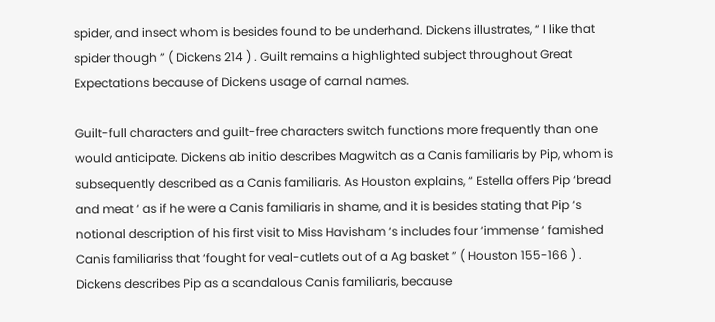spider, and insect whom is besides found to be underhand. Dickens illustrates, “ I like that spider though ” ( Dickens 214 ) . Guilt remains a highlighted subject throughout Great Expectations because of Dickens usage of carnal names.

Guilt-full characters and guilt-free characters switch functions more frequently than one would anticipate. Dickens ab initio describes Magwitch as a Canis familiaris by Pip, whom is subsequently described as a Canis familiaris. As Houston explains, “ Estella offers Pip ‘bread and meat ‘ as if he were a Canis familiaris in shame, and it is besides stating that Pip ‘s notional description of his first visit to Miss Havisham ‘s includes four ‘immense ‘ famished Canis familiariss that ‘fought for veal-cutlets out of a Ag basket ” ( Houston 155-166 ) . Dickens describes Pip as a scandalous Canis familiaris, because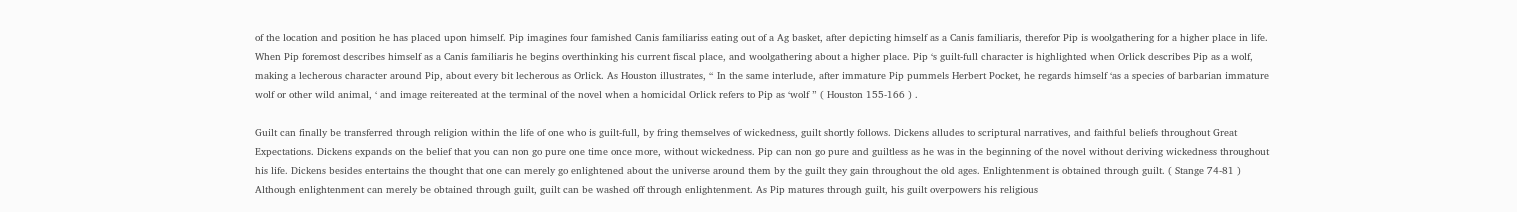of the location and position he has placed upon himself. Pip imagines four famished Canis familiariss eating out of a Ag basket, after depicting himself as a Canis familiaris, therefor Pip is woolgathering for a higher place in life. When Pip foremost describes himself as a Canis familiaris he begins overthinking his current fiscal place, and woolgathering about a higher place. Pip ‘s guilt-full character is highlighted when Orlick describes Pip as a wolf, making a lecherous character around Pip, about every bit lecherous as Orlick. As Houston illustrates, “ In the same interlude, after immature Pip pummels Herbert Pocket, he regards himself ‘as a species of barbarian immature wolf or other wild animal, ‘ and image reitereated at the terminal of the novel when a homicidal Orlick refers to Pip as ‘wolf ” ( Houston 155-166 ) .

Guilt can finally be transferred through religion within the life of one who is guilt-full, by fring themselves of wickedness, guilt shortly follows. Dickens alludes to scriptural narratives, and faithful beliefs throughout Great Expectations. Dickens expands on the belief that you can non go pure one time once more, without wickedness. Pip can non go pure and guiltless as he was in the beginning of the novel without deriving wickedness throughout his life. Dickens besides entertains the thought that one can merely go enlightened about the universe around them by the guilt they gain throughout the old ages. Enlightenment is obtained through guilt. ( Stange 74-81 ) Although enlightenment can merely be obtained through guilt, guilt can be washed off through enlightenment. As Pip matures through guilt, his guilt overpowers his religious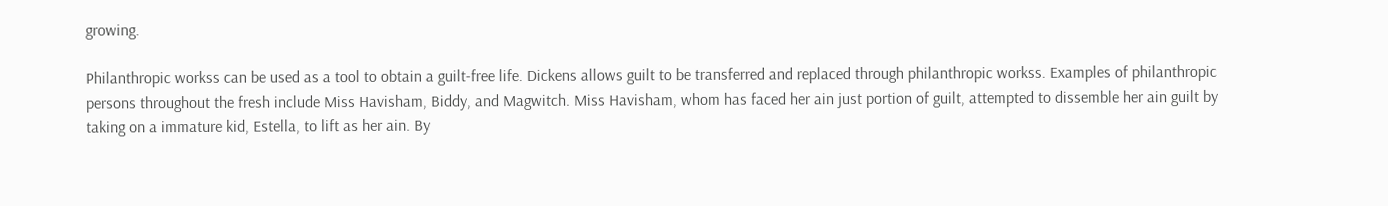growing.

Philanthropic workss can be used as a tool to obtain a guilt-free life. Dickens allows guilt to be transferred and replaced through philanthropic workss. Examples of philanthropic persons throughout the fresh include Miss Havisham, Biddy, and Magwitch. Miss Havisham, whom has faced her ain just portion of guilt, attempted to dissemble her ain guilt by taking on a immature kid, Estella, to lift as her ain. By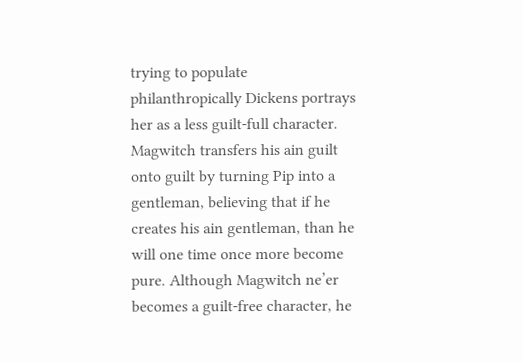trying to populate philanthropically Dickens portrays her as a less guilt-full character. Magwitch transfers his ain guilt onto guilt by turning Pip into a gentleman, believing that if he creates his ain gentleman, than he will one time once more become pure. Although Magwitch ne’er becomes a guilt-free character, he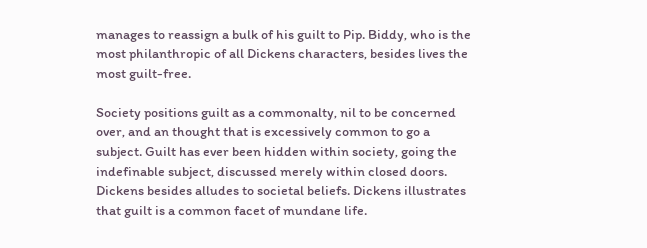manages to reassign a bulk of his guilt to Pip. Biddy, who is the most philanthropic of all Dickens characters, besides lives the most guilt-free.

Society positions guilt as a commonalty, nil to be concerned over, and an thought that is excessively common to go a subject. Guilt has ever been hidden within society, going the indefinable subject, discussed merely within closed doors. Dickens besides alludes to societal beliefs. Dickens illustrates that guilt is a common facet of mundane life.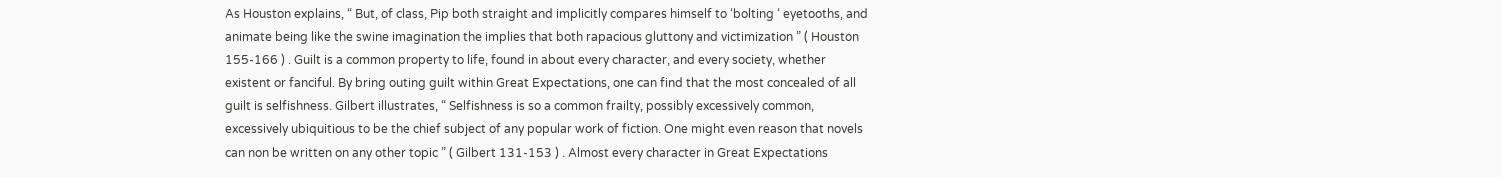As Houston explains, “ But, of class, Pip both straight and implicitly compares himself to ‘bolting ‘ eyetooths, and animate being like the swine imagination the implies that both rapacious gluttony and victimization ” ( Houston 155-166 ) . Guilt is a common property to life, found in about every character, and every society, whether existent or fanciful. By bring outing guilt within Great Expectations, one can find that the most concealed of all guilt is selfishness. Gilbert illustrates, “ Selfishness is so a common frailty, possibly excessively common, excessively ubiquitious to be the chief subject of any popular work of fiction. One might even reason that novels can non be written on any other topic ” ( Gilbert 131-153 ) . Almost every character in Great Expectations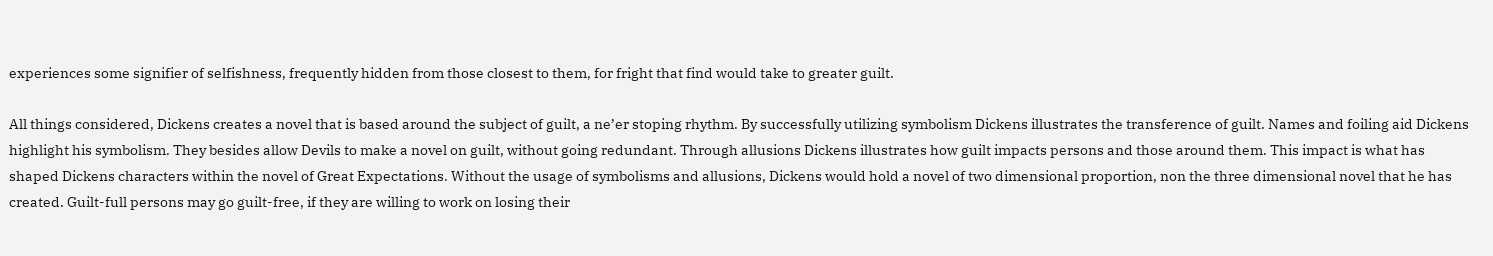experiences some signifier of selfishness, frequently hidden from those closest to them, for fright that find would take to greater guilt.

All things considered, Dickens creates a novel that is based around the subject of guilt, a ne’er stoping rhythm. By successfully utilizing symbolism Dickens illustrates the transference of guilt. Names and foiling aid Dickens highlight his symbolism. They besides allow Devils to make a novel on guilt, without going redundant. Through allusions Dickens illustrates how guilt impacts persons and those around them. This impact is what has shaped Dickens characters within the novel of Great Expectations. Without the usage of symbolisms and allusions, Dickens would hold a novel of two dimensional proportion, non the three dimensional novel that he has created. Guilt-full persons may go guilt-free, if they are willing to work on losing their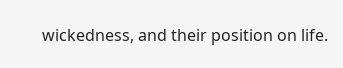wickedness, and their position on life.